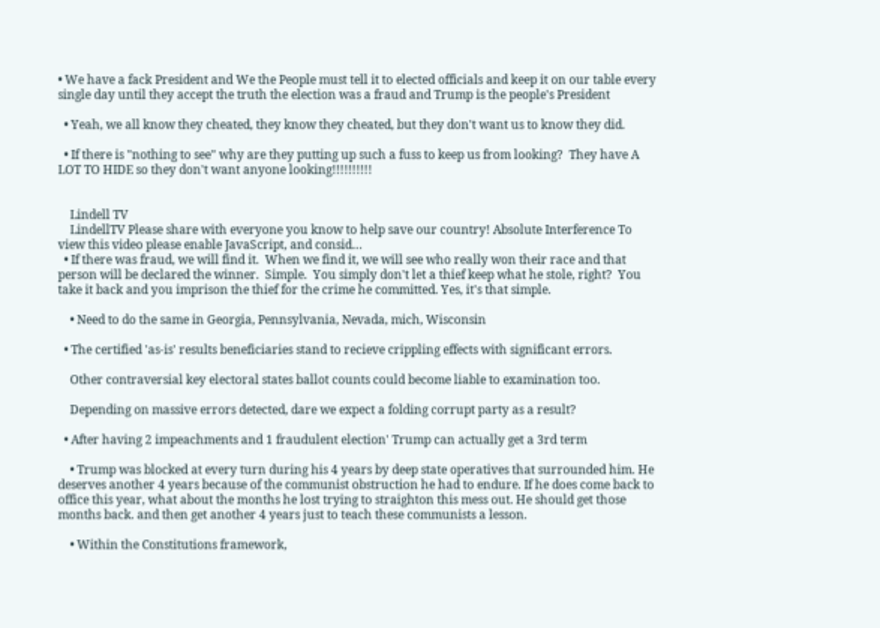• We have a fack President and We the People must tell it to elected officials and keep it on our table every single day until they accept the truth the election was a fraud and Trump is the people's President

  • Yeah, we all know they cheated, they know they cheated, but they don't want us to know they did.

  • If there is "nothing to see" why are they putting up such a fuss to keep us from looking?  They have A LOT TO HIDE so they don't want anyone looking!!!!!!!!!!


    Lindell TV
    LindellTV Please share with everyone you know to help save our country! Absolute Interference To view this video please enable JavaScript, and consid…
  • If there was fraud, we will find it.  When we find it, we will see who really won their race and that person will be declared the winner.  Simple.  You simply don't let a thief keep what he stole, right?  You take it back and you imprison the thief for the crime he committed. Yes, it's that simple.

    • Need to do the same in Georgia, Pennsylvania, Nevada, mich, Wisconsin

  • The certified 'as-is' results beneficiaries stand to recieve crippling effects with significant errors.

    Other contraversial key electoral states ballot counts could become liable to examination too.

    Depending on massive errors detected, dare we expect a folding corrupt party as a result?

  • After having 2 impeachments and 1 fraudulent election' Trump can actually get a 3rd term

    • Trump was blocked at every turn during his 4 years by deep state operatives that surrounded him. He deserves another 4 years because of the communist obstruction he had to endure. If he does come back to office this year, what about the months he lost trying to straighton this mess out. He should get those months back. and then get another 4 years just to teach these communists a lesson.

    • Within the Constitutions framework,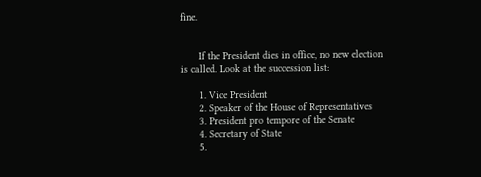fine.


      If the President dies in office, no new election is called. Look at the succession list:

      1. Vice President
      2. Speaker of the House of Representatives
      3. President pro tempore of the Senate
      4. Secretary of State
      5.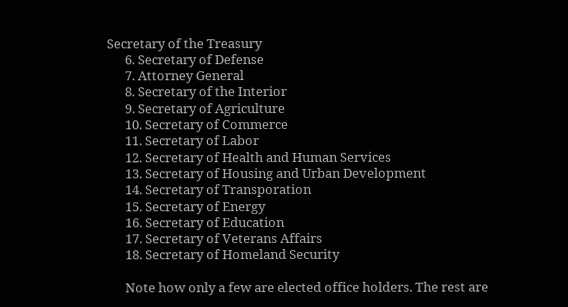Secretary of the Treasury
      6. Secretary of Defense
      7. Attorney General
      8. Secretary of the Interior
      9. Secretary of Agriculture
      10. Secretary of Commerce
      11. Secretary of Labor
      12. Secretary of Health and Human Services
      13. Secretary of Housing and Urban Development
      14. Secretary of Transporation
      15. Secretary of Energy
      16. Secretary of Education
      17. Secretary of Veterans Affairs
      18. Secretary of Homeland Security

      Note how only a few are elected office holders. The rest are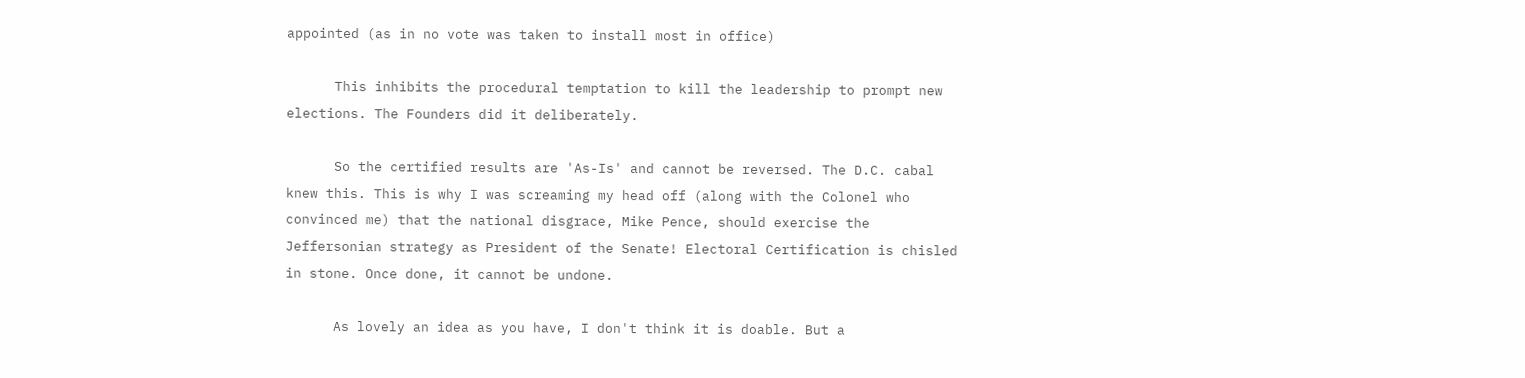appointed (as in no vote was taken to install most in office)

      This inhibits the procedural temptation to kill the leadership to prompt new elections. The Founders did it deliberately.

      So the certified results are 'As-Is' and cannot be reversed. The D.C. cabal knew this. This is why I was screaming my head off (along with the Colonel who convinced me) that the national disgrace, Mike Pence, should exercise the Jeffersonian strategy as President of the Senate! Electoral Certification is chisled in stone. Once done, it cannot be undone.

      As lovely an idea as you have, I don't think it is doable. But a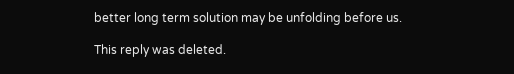better long term solution may be unfolding before us.

This reply was deleted.